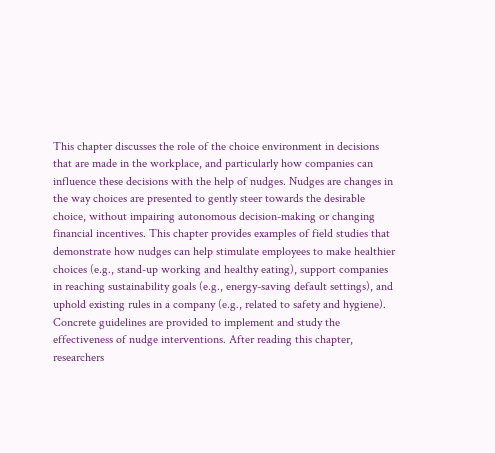This chapter discusses the role of the choice environment in decisions that are made in the workplace, and particularly how companies can influence these decisions with the help of nudges. Nudges are changes in the way choices are presented to gently steer towards the desirable choice, without impairing autonomous decision-making or changing financial incentives. This chapter provides examples of field studies that demonstrate how nudges can help stimulate employees to make healthier choices (e.g., stand-up working and healthy eating), support companies in reaching sustainability goals (e.g., energy-saving default settings), and uphold existing rules in a company (e.g., related to safety and hygiene). Concrete guidelines are provided to implement and study the effectiveness of nudge interventions. After reading this chapter, researchers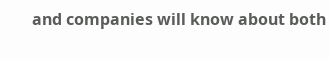and companies will know about both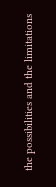the possibilities and the limitations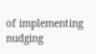of implementing nudging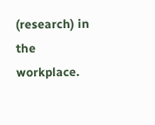(research) in the workplace.